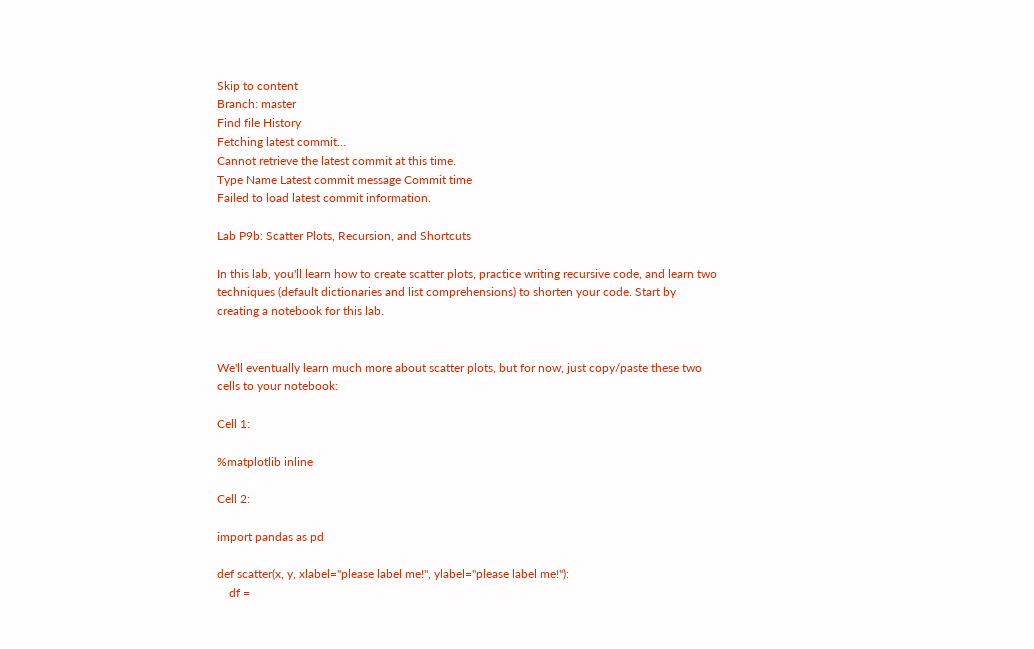Skip to content
Branch: master
Find file History
Fetching latest commit…
Cannot retrieve the latest commit at this time.
Type Name Latest commit message Commit time
Failed to load latest commit information.

Lab P9b: Scatter Plots, Recursion, and Shortcuts

In this lab, you'll learn how to create scatter plots, practice writing recursive code, and learn two techniques (default dictionaries and list comprehensions) to shorten your code. Start by creating a notebook for this lab.


We'll eventually learn much more about scatter plots, but for now, just copy/paste these two cells to your notebook:

Cell 1:

%matplotlib inline

Cell 2:

import pandas as pd

def scatter(x, y, xlabel="please label me!", ylabel="please label me!"):
    df =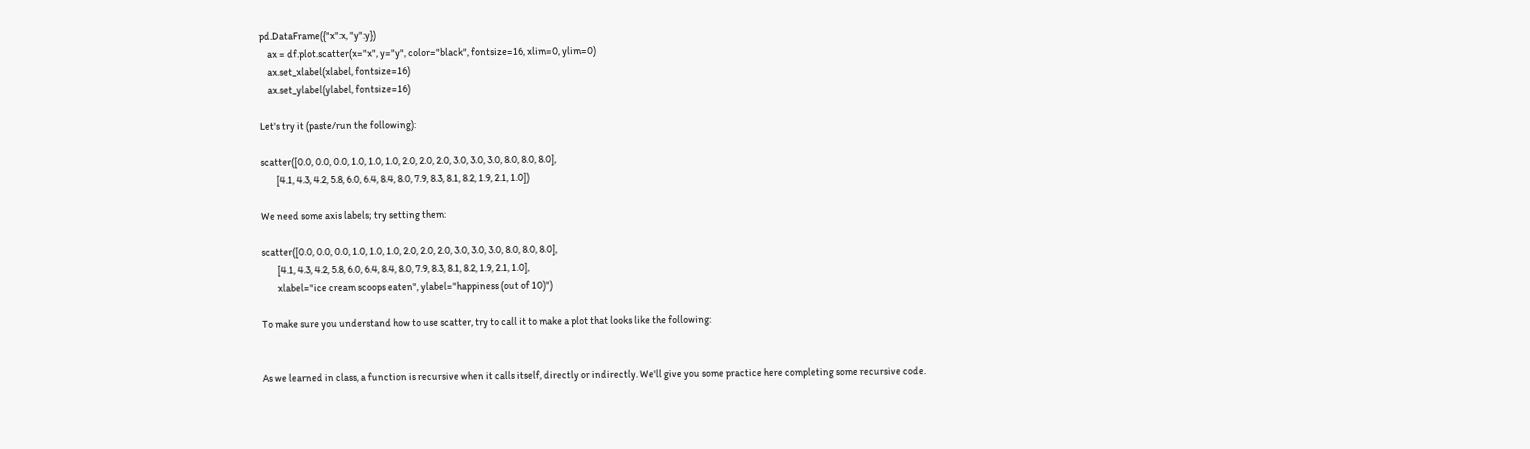pd.DataFrame({"x":x, "y":y})
    ax = df.plot.scatter(x="x", y="y", color="black", fontsize=16, xlim=0, ylim=0)
    ax.set_xlabel(xlabel, fontsize=16)
    ax.set_ylabel(ylabel, fontsize=16)

Let's try it (paste/run the following):

scatter([0.0, 0.0, 0.0, 1.0, 1.0, 1.0, 2.0, 2.0, 2.0, 3.0, 3.0, 3.0, 8.0, 8.0, 8.0],
        [4.1, 4.3, 4.2, 5.8, 6.0, 6.4, 8.4, 8.0, 7.9, 8.3, 8.1, 8.2, 1.9, 2.1, 1.0])

We need some axis labels; try setting them:

scatter([0.0, 0.0, 0.0, 1.0, 1.0, 1.0, 2.0, 2.0, 2.0, 3.0, 3.0, 3.0, 8.0, 8.0, 8.0],
        [4.1, 4.3, 4.2, 5.8, 6.0, 6.4, 8.4, 8.0, 7.9, 8.3, 8.1, 8.2, 1.9, 2.1, 1.0],
        xlabel="ice cream scoops eaten", ylabel="happiness (out of 10)")

To make sure you understand how to use scatter, try to call it to make a plot that looks like the following:


As we learned in class, a function is recursive when it calls itself, directly or indirectly. We'll give you some practice here completing some recursive code.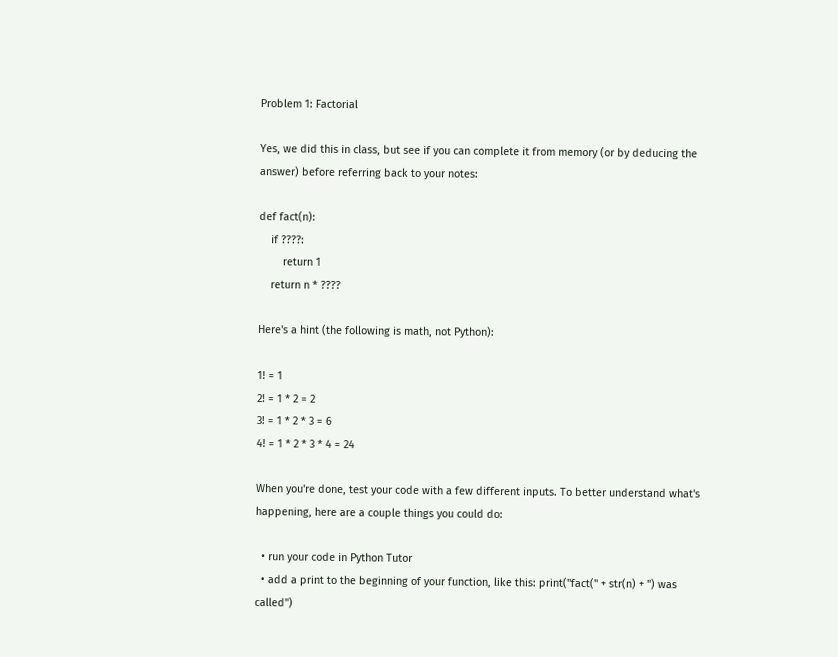Problem 1: Factorial

Yes, we did this in class, but see if you can complete it from memory (or by deducing the answer) before referring back to your notes:

def fact(n):
    if ????:
        return 1
    return n * ????

Here's a hint (the following is math, not Python):

1! = 1
2! = 1 * 2 = 2
3! = 1 * 2 * 3 = 6
4! = 1 * 2 * 3 * 4 = 24

When you're done, test your code with a few different inputs. To better understand what's happening, here are a couple things you could do:

  • run your code in Python Tutor
  • add a print to the beginning of your function, like this: print("fact(" + str(n) + ") was called")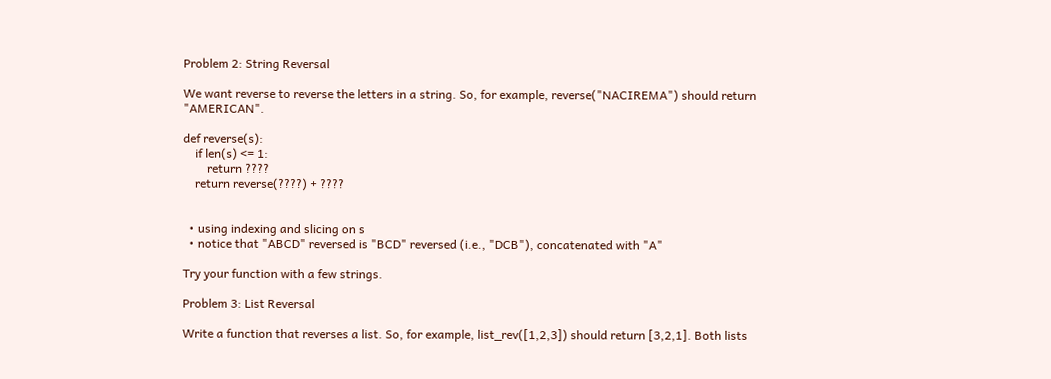Problem 2: String Reversal

We want reverse to reverse the letters in a string. So, for example, reverse("NACIREMA") should return "AMERICAN".

def reverse(s):
    if len(s) <= 1:
        return ????
    return reverse(????) + ????


  • using indexing and slicing on s
  • notice that "ABCD" reversed is "BCD" reversed (i.e., "DCB"), concatenated with "A"

Try your function with a few strings.

Problem 3: List Reversal

Write a function that reverses a list. So, for example, list_rev([1,2,3]) should return [3,2,1]. Both lists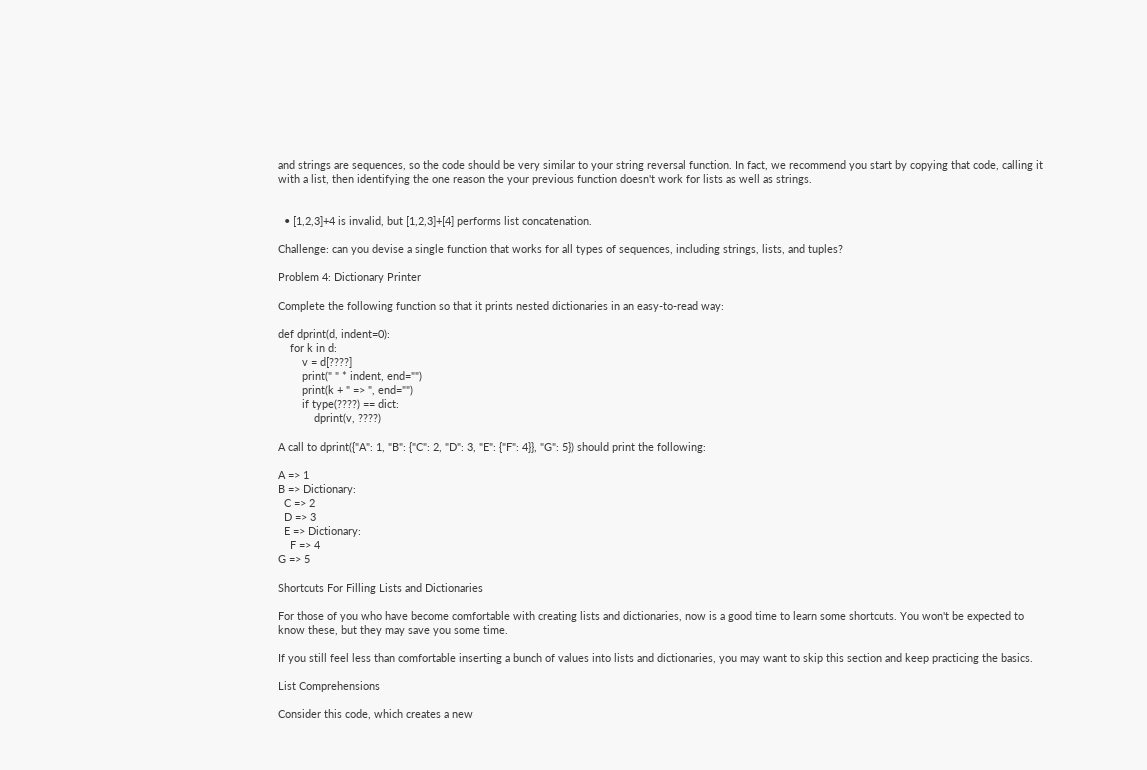and strings are sequences, so the code should be very similar to your string reversal function. In fact, we recommend you start by copying that code, calling it with a list, then identifying the one reason the your previous function doesn't work for lists as well as strings.


  • [1,2,3]+4 is invalid, but [1,2,3]+[4] performs list concatenation.

Challenge: can you devise a single function that works for all types of sequences, including strings, lists, and tuples?

Problem 4: Dictionary Printer

Complete the following function so that it prints nested dictionaries in an easy-to-read way:

def dprint(d, indent=0):
    for k in d:
        v = d[????]
        print(" " * indent, end="")
        print(k + " => ", end="")
        if type(????) == dict:
            dprint(v, ????)

A call to dprint({"A": 1, "B": {"C": 2, "D": 3, "E": {"F": 4}}, "G": 5}) should print the following:

A => 1
B => Dictionary:
  C => 2
  D => 3
  E => Dictionary:
    F => 4
G => 5

Shortcuts For Filling Lists and Dictionaries

For those of you who have become comfortable with creating lists and dictionaries, now is a good time to learn some shortcuts. You won't be expected to know these, but they may save you some time.

If you still feel less than comfortable inserting a bunch of values into lists and dictionaries, you may want to skip this section and keep practicing the basics.

List Comprehensions

Consider this code, which creates a new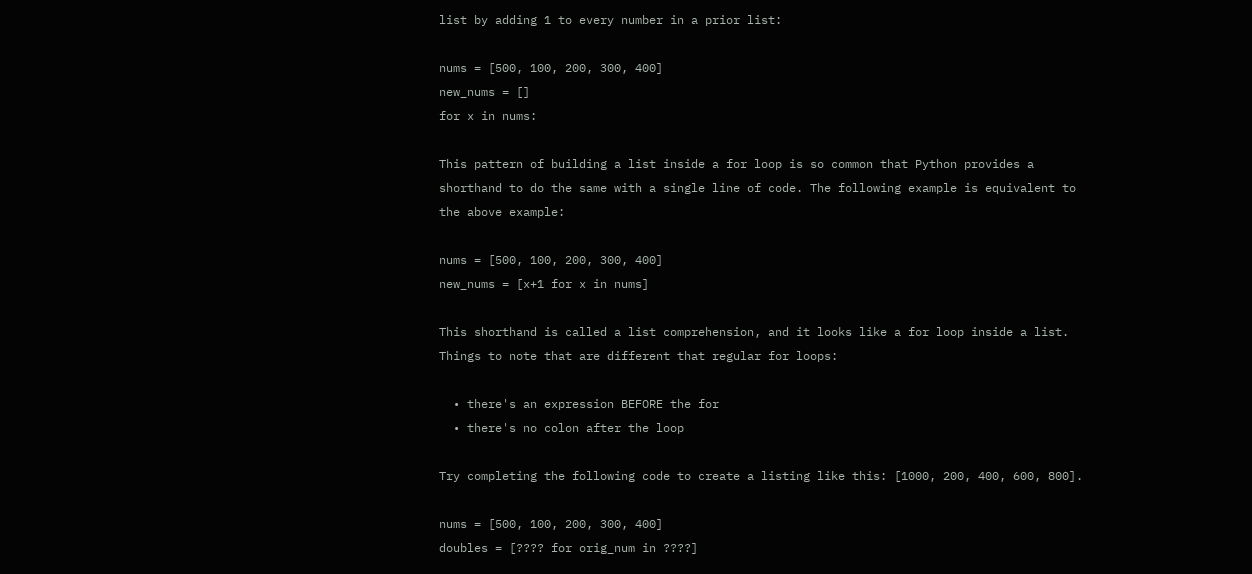list by adding 1 to every number in a prior list:

nums = [500, 100, 200, 300, 400]
new_nums = []
for x in nums:

This pattern of building a list inside a for loop is so common that Python provides a shorthand to do the same with a single line of code. The following example is equivalent to the above example:

nums = [500, 100, 200, 300, 400]
new_nums = [x+1 for x in nums]

This shorthand is called a list comprehension, and it looks like a for loop inside a list. Things to note that are different that regular for loops:

  • there's an expression BEFORE the for
  • there's no colon after the loop

Try completing the following code to create a listing like this: [1000, 200, 400, 600, 800].

nums = [500, 100, 200, 300, 400]
doubles = [???? for orig_num in ????]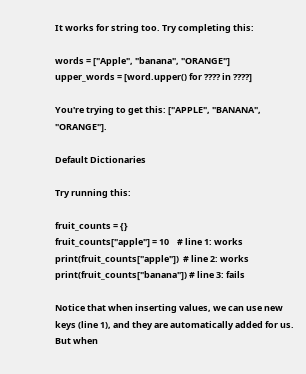It works for string too. Try completing this:

words = ["Apple", "banana", "ORANGE"]
upper_words = [word.upper() for ???? in ????]

You're trying to get this: ["APPLE", "BANANA", "ORANGE"].

Default Dictionaries

Try running this:

fruit_counts = {}
fruit_counts["apple"] = 10    # line 1: works
print(fruit_counts["apple"])  # line 2: works
print(fruit_counts["banana"]) # line 3: fails

Notice that when inserting values, we can use new keys (line 1), and they are automatically added for us. But when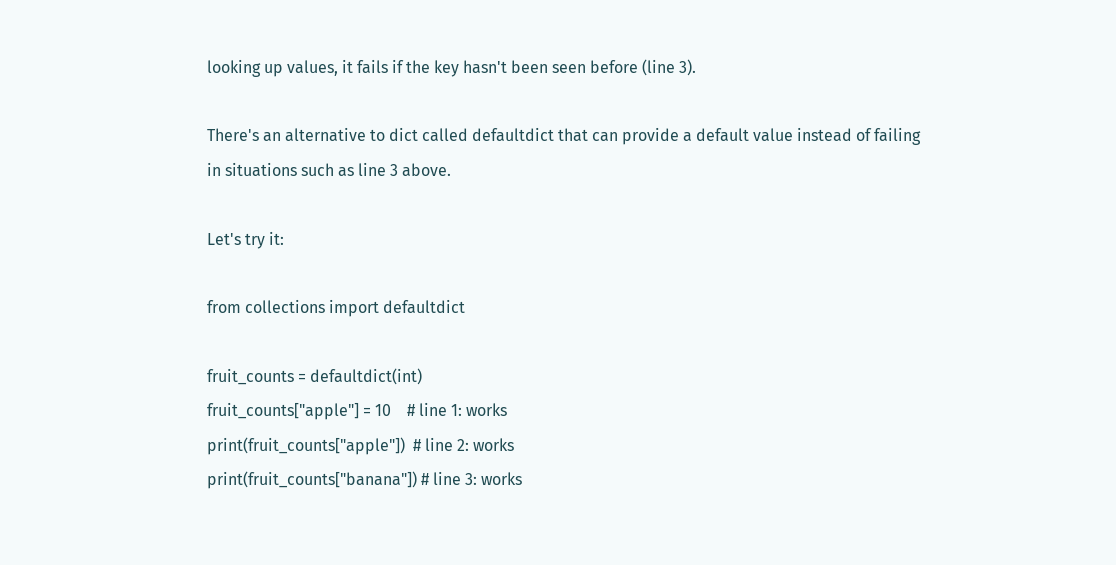looking up values, it fails if the key hasn't been seen before (line 3).

There's an alternative to dict called defaultdict that can provide a default value instead of failing in situations such as line 3 above.

Let's try it:

from collections import defaultdict

fruit_counts = defaultdict(int)
fruit_counts["apple"] = 10    # line 1: works
print(fruit_counts["apple"])  # line 2: works
print(fruit_counts["banana"]) # line 3: works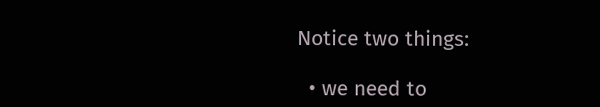Notice two things:

  • we need to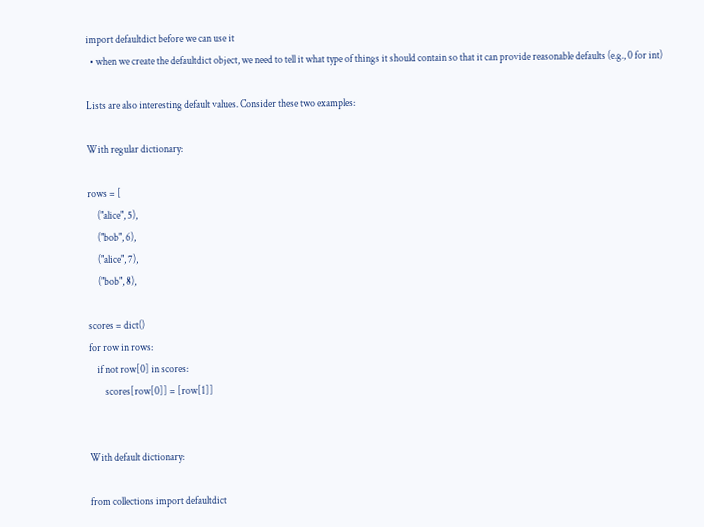import defaultdict before we can use it
  • when we create the defaultdict object, we need to tell it what type of things it should contain so that it can provide reasonable defaults (e.g., 0 for int)

Lists are also interesting default values. Consider these two examples:

With regular dictionary:

rows = [
     ("alice", 5),
     ("bob", 6),
     ("alice", 7),
     ("bob", 8),

scores = dict()
for row in rows:
    if not row[0] in scores:
        scores[row[0]] = [row[1]]


With default dictionary:

from collections import defaultdict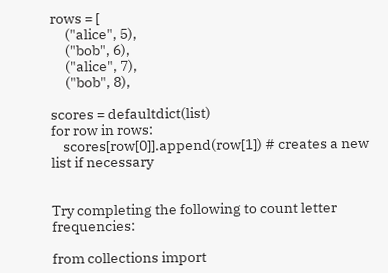rows = [
     ("alice", 5),
     ("bob", 6),
     ("alice", 7),
     ("bob", 8),

scores = defaultdict(list)
for row in rows:
    scores[row[0]].append(row[1]) # creates a new list if necessary


Try completing the following to count letter frequencies:

from collections import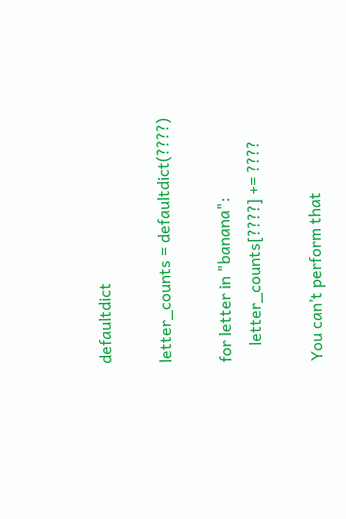defaultdict

letter_counts = defaultdict(????)

for letter in "banana":
    letter_counts[????] += ????

You can’t perform that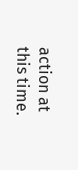action at this time.